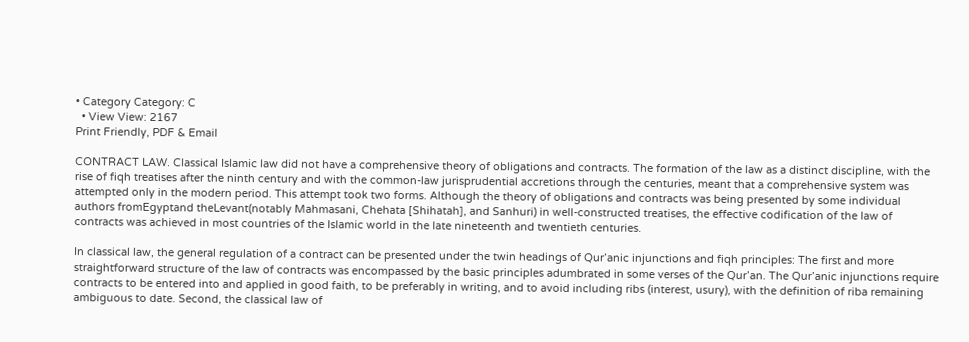• Category Category: C
  • View View: 2167
Print Friendly, PDF & Email

CONTRACT LAW. Classical Islamic law did not have a comprehensive theory of obligations and contracts. The formation of the law as a distinct discipline, with the rise of fiqh treatises after the ninth century and with the common-law jurisprudential accretions through the centuries, meant that a comprehensive system was attempted only in the modern period. This attempt took two forms. Although the theory of obligations and contracts was being presented by some individual authors fromEgyptand theLevant(notably Mahmasani, Chehata [Shihatah], and Sanhuri) in well-constructed treatises, the effective codification of the law of contracts was achieved in most countries of the Islamic world in the late nineteenth and twentieth centuries.

In classical law, the general regulation of a contract can be presented under the twin headings of Qur’anic injunctions and fiqh principles: The first and more straightforward structure of the law of contracts was encompassed by the basic principles adumbrated in some verses of the Qur’an. The Qur’anic injunctions require contracts to be entered into and applied in good faith, to be preferably in writing, and to avoid including ribs (interest, usury), with the definition of riba remaining ambiguous to date. Second, the classical law of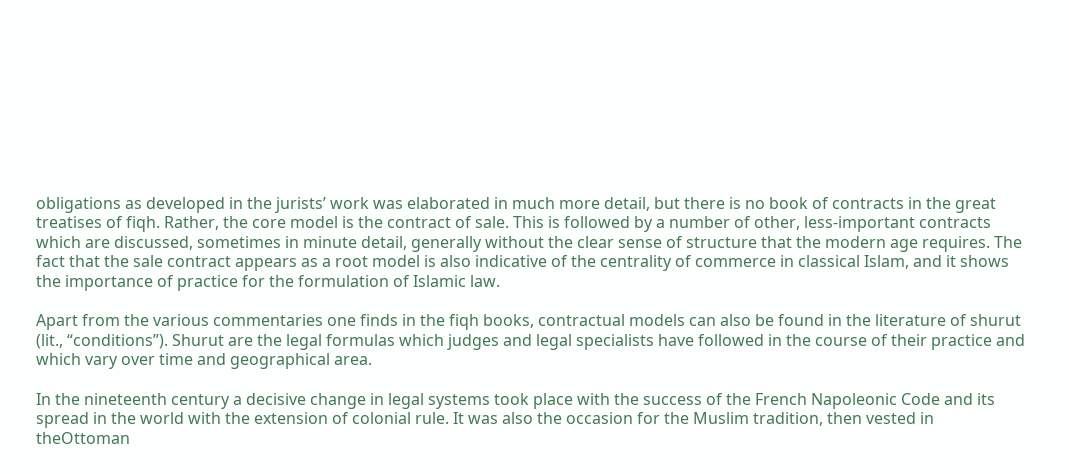obligations as developed in the jurists’ work was elaborated in much more detail, but there is no book of contracts in the great treatises of fiqh. Rather, the core model is the contract of sale. This is followed by a number of other, less-important contracts which are discussed, sometimes in minute detail, generally without the clear sense of structure that the modern age requires. The fact that the sale contract appears as a root model is also indicative of the centrality of commerce in classical Islam, and it shows the importance of practice for the formulation of Islamic law.

Apart from the various commentaries one finds in the fiqh books, contractual models can also be found in the literature of shurut (lit., “conditions”). Shurut are the legal formulas which judges and legal specialists have followed in the course of their practice and which vary over time and geographical area.

In the nineteenth century a decisive change in legal systems took place with the success of the French Napoleonic Code and its spread in the world with the extension of colonial rule. It was also the occasion for the Muslim tradition, then vested in theOttoman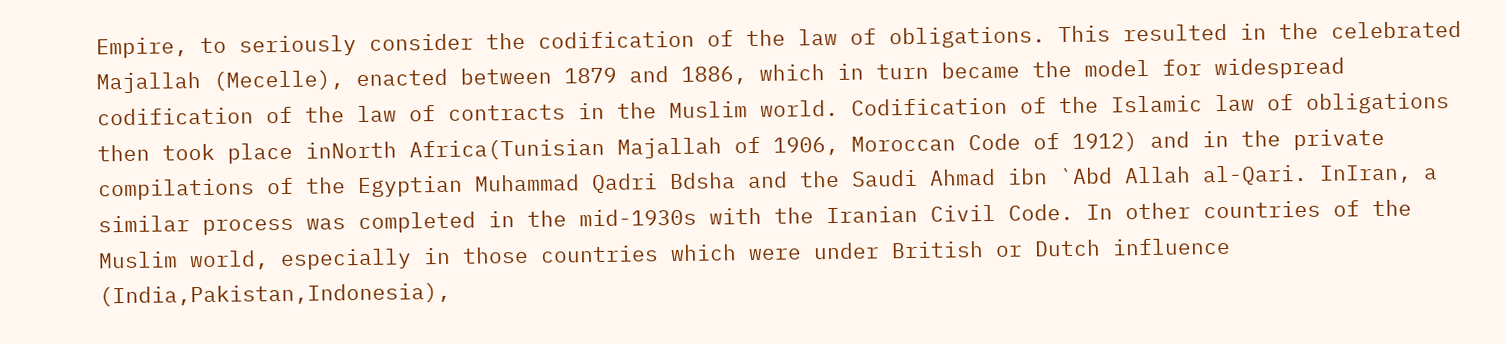Empire, to seriously consider the codification of the law of obligations. This resulted in the celebrated Majallah (Mecelle), enacted between 1879 and 1886, which in turn became the model for widespread codification of the law of contracts in the Muslim world. Codification of the Islamic law of obligations then took place inNorth Africa(Tunisian Majallah of 1906, Moroccan Code of 1912) and in the private compilations of the Egyptian Muhammad Qadri Bdsha and the Saudi Ahmad ibn `Abd Allah al-Qari. InIran, a similar process was completed in the mid-1930s with the Iranian Civil Code. In other countries of the Muslim world, especially in those countries which were under British or Dutch influence (India,Pakistan,Indonesia),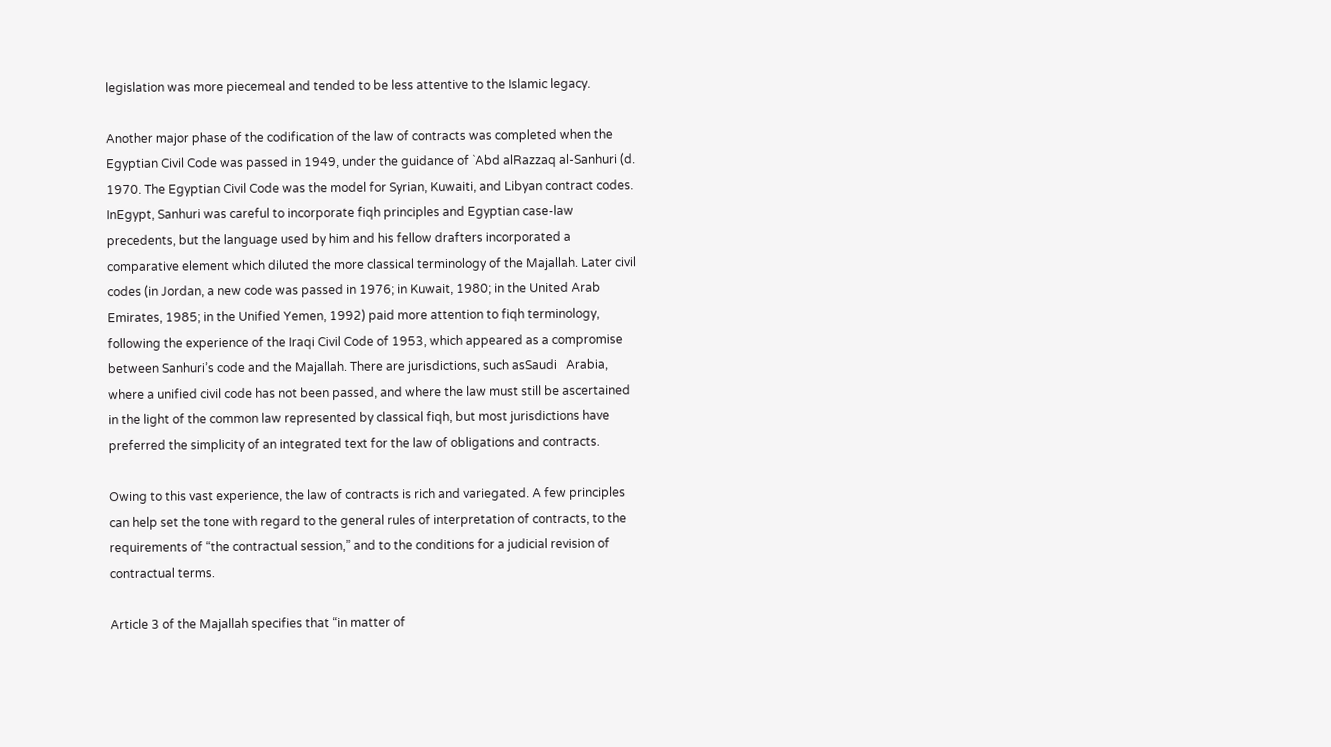legislation was more piecemeal and tended to be less attentive to the Islamic legacy.

Another major phase of the codification of the law of contracts was completed when the Egyptian Civil Code was passed in 1949, under the guidance of `Abd alRazzaq al-Sanhuri (d. 1970. The Egyptian Civil Code was the model for Syrian, Kuwaiti, and Libyan contract codes. InEgypt, Sanhuri was careful to incorporate fiqh principles and Egyptian case-law precedents, but the language used by him and his fellow drafters incorporated a comparative element which diluted the more classical terminology of the Majallah. Later civil codes (in Jordan, a new code was passed in 1976; in Kuwait, 1980; in the United Arab Emirates, 1985; in the Unified Yemen, 1992) paid more attention to fiqh terminology, following the experience of the Iraqi Civil Code of 1953, which appeared as a compromise between Sanhuri’s code and the Majallah. There are jurisdictions, such asSaudi   Arabia, where a unified civil code has not been passed, and where the law must still be ascertained in the light of the common law represented by classical fiqh, but most jurisdictions have preferred the simplicity of an integrated text for the law of obligations and contracts.

Owing to this vast experience, the law of contracts is rich and variegated. A few principles can help set the tone with regard to the general rules of interpretation of contracts, to the requirements of “the contractual session,” and to the conditions for a judicial revision of contractual terms.

Article 3 of the Majallah specifies that “in matter of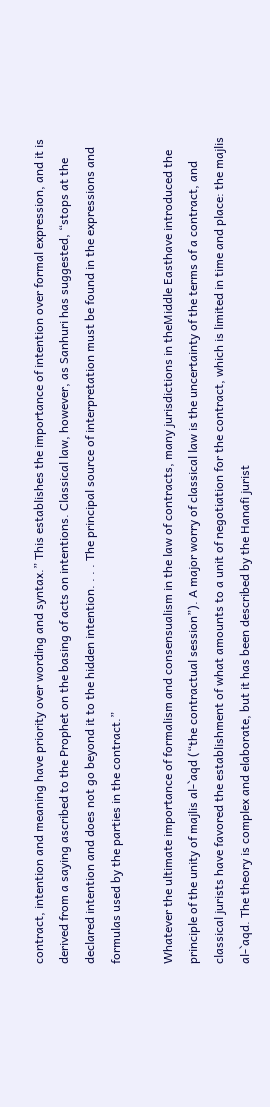contract, intention and meaning have priority over wording and syntax.” This establishes the importance of intention over formal expression, and it is derived from a saying ascribed to the Prophet on the basing of acts on intentions. Classical law, however, as Sanhuri has suggested, “stops at the declared intention and does not go beyond it to the hidden intention. . . . The principal source of interpretation must be found in the expressions and formulas used by the parties in the contract.”

Whatever the ultimate importance of formalism and consensualism in the law of contracts, many jurisdictions in theMiddle Easthave introduced the principle of the unity of majlis al-`aqd (“the contractual session”). A major worry of classical law is the uncertainty of the terms of a contract, and classical jurists have favored the establishment of what amounts to a unit of negotiation for the contract, which is limited in time and place: the majlis al-`aqd. The theory is complex and elaborate, but it has been described by the Hanafi jurist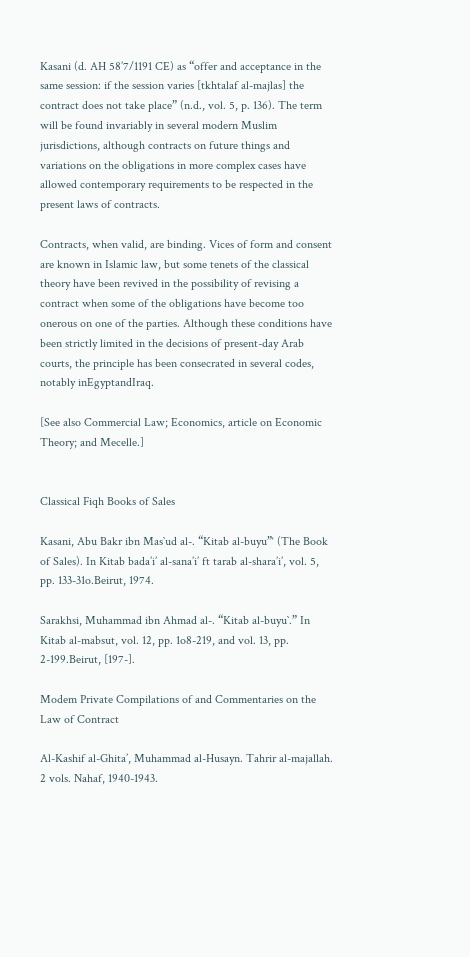Kasani (d. AH 58’7/1191 CE) as “offer and acceptance in the same session: if the session varies [tkhtalaf al-majlas] the contract does not take place” (n.d., vol. 5, p. 136). The term will be found invariably in several modern Muslim jurisdictions, although contracts on future things and variations on the obligations in more complex cases have allowed contemporary requirements to be respected in the present laws of contracts.

Contracts, when valid, are binding. Vices of form and consent are known in Islamic law, but some tenets of the classical theory have been revived in the possibility of revising a contract when some of the obligations have become too onerous on one of the parties. Although these conditions have been strictly limited in the decisions of present-day Arab courts, the principle has been consecrated in several codes, notably inEgyptandIraq.

[See also Commercial Law; Economics, article on Economic Theory; and Mecelle.]


Classical Fiqh Books of Sales

Kasani, Abu Bakr ibn Mas`ud al-. “Kitab al-buyu”‘ (The Book of Sales). In Kitab bada’i’ al-sana’i’ ft tarab al-shara’i’, vol. 5, pp. 133-31o.Beirut, 1974.

Sarakhsi, Muhammad ibn Ahmad al-. “Kitab al-buyu`.” In Kitab al-mabsut, vol. 12, pp. 1o8-219, and vol. 13, pp. 2-199.Beirut, [197-].

Modem Private Compilations of and Commentaries on the Law of Contract

Al-Kashif al-Ghita’, Muhammad al-Husayn. Tahrir al-majallah. 2 vols. Nahaf, 1940-1943.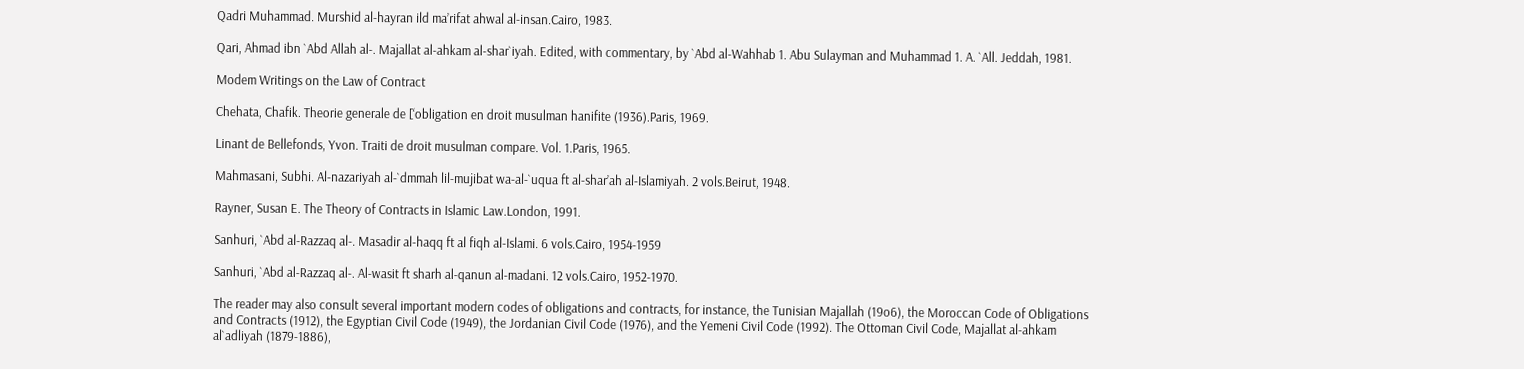Qadri Muhammad. Murshid al-hayran ild ma’rifat ahwal al-insan.Cairo, 1983.

Qari, Ahmad ibn `Abd Allah al-. Majallat al-ahkam al-shar`iyah. Edited, with commentary, by `Abd al-Wahhab 1. Abu Sulayman and Muhammad 1. A. `All. Jeddah, 1981.

Modem Writings on the Law of Contract

Chehata, Chafik. Theorie generale de [‘obligation en droit musulman hanifite (1936).Paris, 1969.

Linant de Bellefonds, Yvon. Traiti de droit musulman compare. Vol. 1.Paris, 1965.

Mahmasani, Subhi. Al-nazariyah al-`dmmah lil-mujibat wa-al-`uqua ft al-shar’ah al-Islamiyah. 2 vols.Beirut, 1948.

Rayner, Susan E. The Theory of Contracts in Islamic Law.London, 1991.

Sanhuri, `Abd al-Razzaq al-. Masadir al-haqq ft al fiqh al-Islami. 6 vols.Cairo, 1954-1959

Sanhuri, `Abd al-Razzaq al-. Al-wasit ft sharh al-qanun al-madani. 12 vols.Cairo, 1952-1970.

The reader may also consult several important modern codes of obligations and contracts, for instance, the Tunisian Majallah (19o6), the Moroccan Code of Obligations and Contracts (1912), the Egyptian Civil Code (1949), the Jordanian Civil Code (1976), and the Yemeni Civil Code (1992). The Ottoman Civil Code, Majallat al-ahkam al`adliyah (1879-1886),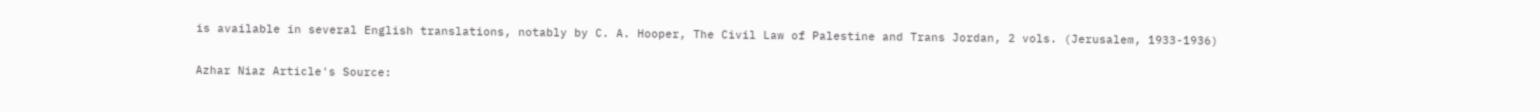is available in several English translations, notably by C. A. Hooper, The Civil Law of Palestine and Trans Jordan, 2 vols. (Jerusalem, 1933-1936)


Azhar Niaz Article's Source: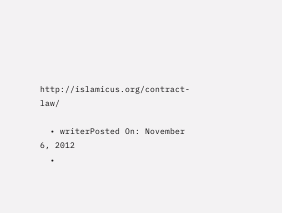http://islamicus.org/contract-law/

  • writerPosted On: November 6, 2012
  •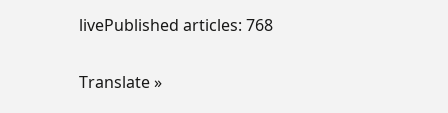livePublished articles: 768

Translate »